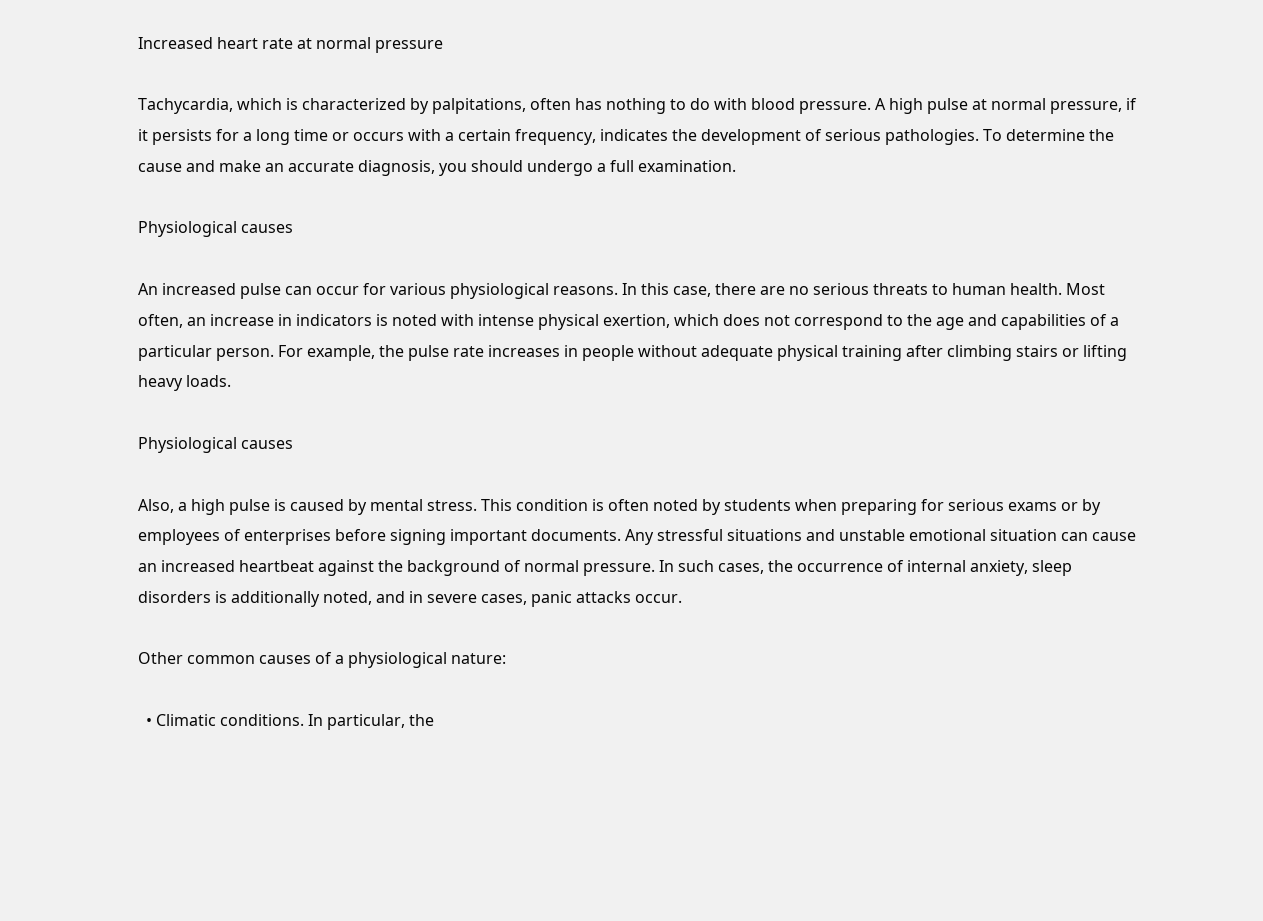Increased heart rate at normal pressure

Tachycardia, which is characterized by palpitations, often has nothing to do with blood pressure. A high pulse at normal pressure, if it persists for a long time or occurs with a certain frequency, indicates the development of serious pathologies. To determine the cause and make an accurate diagnosis, you should undergo a full examination.

Physiological causes

An increased pulse can occur for various physiological reasons. In this case, there are no serious threats to human health. Most often, an increase in indicators is noted with intense physical exertion, which does not correspond to the age and capabilities of a particular person. For example, the pulse rate increases in people without adequate physical training after climbing stairs or lifting heavy loads.

Physiological causes

Also, a high pulse is caused by mental stress. This condition is often noted by students when preparing for serious exams or by employees of enterprises before signing important documents. Any stressful situations and unstable emotional situation can cause an increased heartbeat against the background of normal pressure. In such cases, the occurrence of internal anxiety, sleep disorders is additionally noted, and in severe cases, panic attacks occur.

Other common causes of a physiological nature:

  • Climatic conditions. In particular, the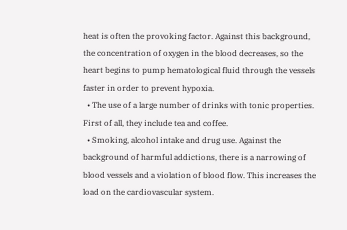heat is often the provoking factor. Against this background, the concentration of oxygen in the blood decreases, so the heart begins to pump hematological fluid through the vessels faster in order to prevent hypoxia.
  • The use of a large number of drinks with tonic properties. First of all, they include tea and coffee.
  • Smoking, alcohol intake and drug use. Against the background of harmful addictions, there is a narrowing of blood vessels and a violation of blood flow. This increases the load on the cardiovascular system.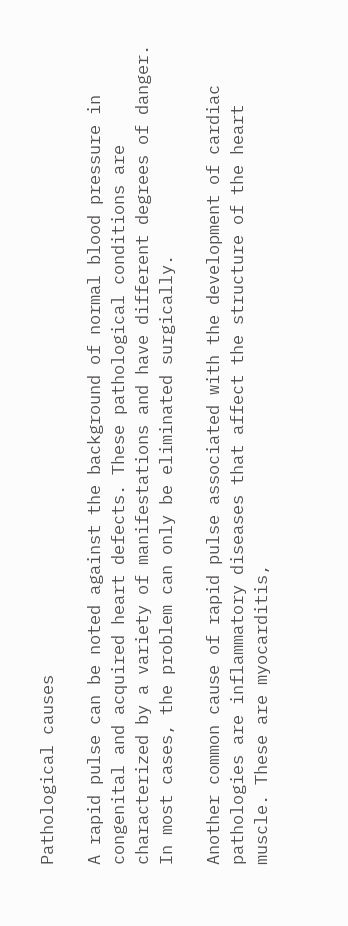Pathological causes

A rapid pulse can be noted against the background of normal blood pressure in congenital and acquired heart defects. These pathological conditions are characterized by a variety of manifestations and have different degrees of danger. In most cases, the problem can only be eliminated surgically.

Another common cause of rapid pulse associated with the development of cardiac pathologies are inflammatory diseases that affect the structure of the heart muscle. These are myocarditis,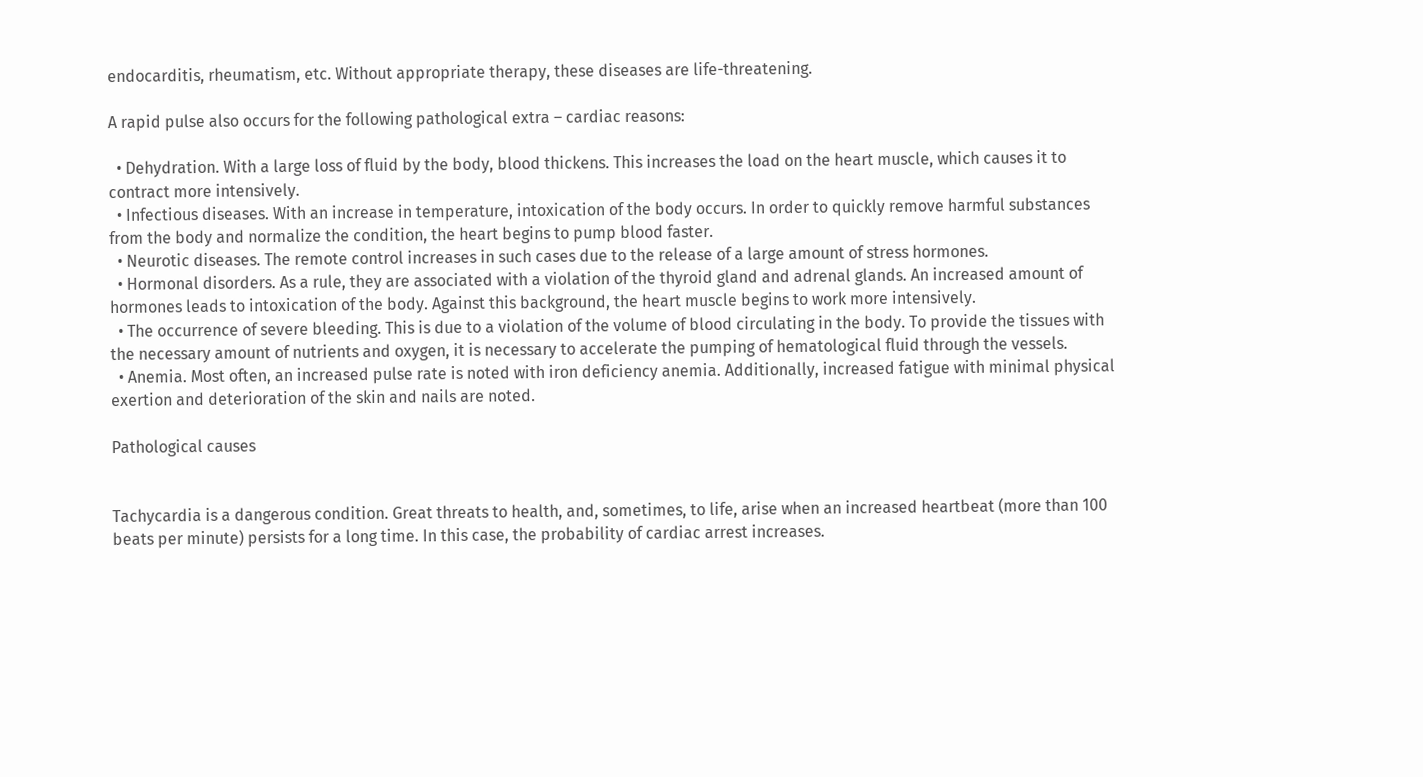endocarditis, rheumatism, etc. Without appropriate therapy, these diseases are life-threatening.

A rapid pulse also occurs for the following pathological extra – cardiac reasons:

  • Dehydration. With a large loss of fluid by the body, blood thickens. This increases the load on the heart muscle, which causes it to contract more intensively.
  • Infectious diseases. With an increase in temperature, intoxication of the body occurs. In order to quickly remove harmful substances from the body and normalize the condition, the heart begins to pump blood faster.
  • Neurotic diseases. The remote control increases in such cases due to the release of a large amount of stress hormones.
  • Hormonal disorders. As a rule, they are associated with a violation of the thyroid gland and adrenal glands. An increased amount of hormones leads to intoxication of the body. Against this background, the heart muscle begins to work more intensively.
  • The occurrence of severe bleeding. This is due to a violation of the volume of blood circulating in the body. To provide the tissues with the necessary amount of nutrients and oxygen, it is necessary to accelerate the pumping of hematological fluid through the vessels.
  • Anemia. Most often, an increased pulse rate is noted with iron deficiency anemia. Additionally, increased fatigue with minimal physical exertion and deterioration of the skin and nails are noted.

Pathological causes


Tachycardia is a dangerous condition. Great threats to health, and, sometimes, to life, arise when an increased heartbeat (more than 100 beats per minute) persists for a long time. In this case, the probability of cardiac arrest increases.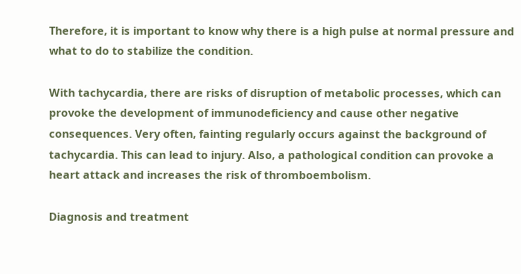Therefore, it is important to know why there is a high pulse at normal pressure and what to do to stabilize the condition.

With tachycardia, there are risks of disruption of metabolic processes, which can provoke the development of immunodeficiency and cause other negative consequences. Very often, fainting regularly occurs against the background of tachycardia. This can lead to injury. Also, a pathological condition can provoke a heart attack and increases the risk of thromboembolism.

Diagnosis and treatment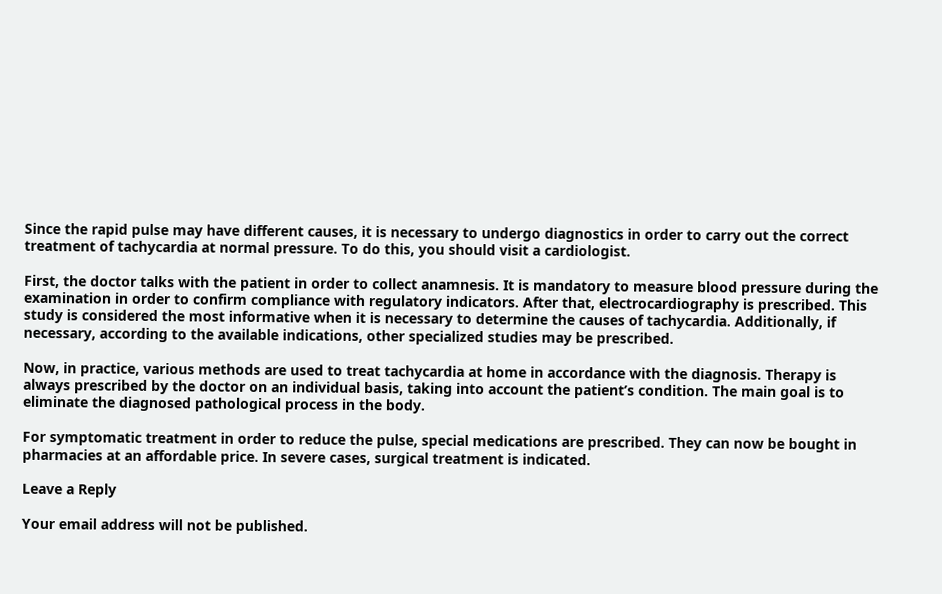Since the rapid pulse may have different causes, it is necessary to undergo diagnostics in order to carry out the correct treatment of tachycardia at normal pressure. To do this, you should visit a cardiologist.

First, the doctor talks with the patient in order to collect anamnesis. It is mandatory to measure blood pressure during the examination in order to confirm compliance with regulatory indicators. After that, electrocardiography is prescribed. This study is considered the most informative when it is necessary to determine the causes of tachycardia. Additionally, if necessary, according to the available indications, other specialized studies may be prescribed.

Now, in practice, various methods are used to treat tachycardia at home in accordance with the diagnosis. Therapy is always prescribed by the doctor on an individual basis, taking into account the patient’s condition. The main goal is to eliminate the diagnosed pathological process in the body.

For symptomatic treatment in order to reduce the pulse, special medications are prescribed. They can now be bought in pharmacies at an affordable price. In severe cases, surgical treatment is indicated.

Leave a Reply

Your email address will not be published.